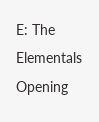E: The Elementals Opening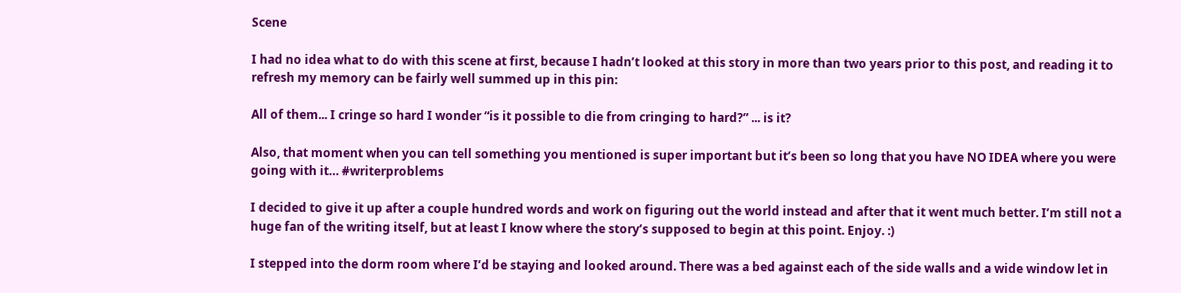Scene

I had no idea what to do with this scene at first, because I hadn’t looked at this story in more than two years prior to this post, and reading it to refresh my memory can be fairly well summed up in this pin:

All of them... I cringe so hard I wonder “is it possible to die from cringing to hard?” ... is it?

Also, that moment when you can tell something you mentioned is super important but it’s been so long that you have NO IDEA where you were going with it… #writerproblems

I decided to give it up after a couple hundred words and work on figuring out the world instead and after that it went much better. I’m still not a huge fan of the writing itself, but at least I know where the story’s supposed to begin at this point. Enjoy. :)

I stepped into the dorm room where I’d be staying and looked around. There was a bed against each of the side walls and a wide window let in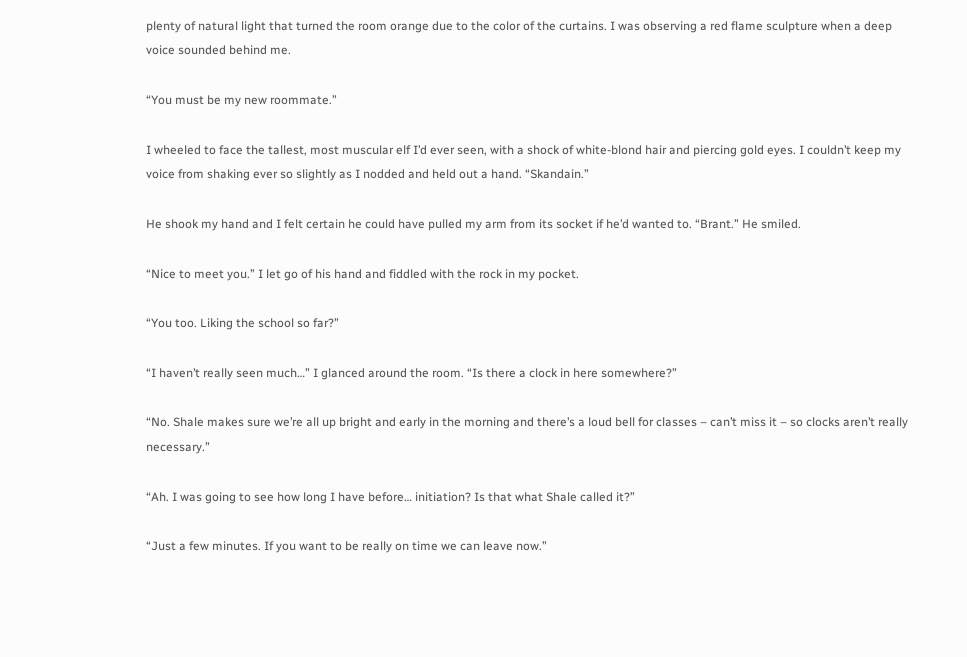plenty of natural light that turned the room orange due to the color of the curtains. I was observing a red flame sculpture when a deep voice sounded behind me.

“You must be my new roommate.”

I wheeled to face the tallest, most muscular elf I’d ever seen, with a shock of white-blond hair and piercing gold eyes. I couldn’t keep my voice from shaking ever so slightly as I nodded and held out a hand. “Skandain.”

He shook my hand and I felt certain he could have pulled my arm from its socket if he’d wanted to. “Brant.” He smiled.

“Nice to meet you.” I let go of his hand and fiddled with the rock in my pocket.

“You too. Liking the school so far?”

“I haven’t really seen much…” I glanced around the room. “Is there a clock in here somewhere?”

“No. Shale makes sure we’re all up bright and early in the morning and there’s a loud bell for classes – can’t miss it – so clocks aren’t really necessary.”

“Ah. I was going to see how long I have before… initiation? Is that what Shale called it?”

“Just a few minutes. If you want to be really on time we can leave now.”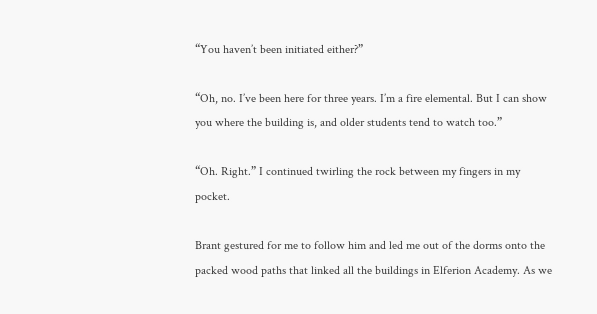“You haven’t been initiated either?”

“Oh, no. I’ve been here for three years. I’m a fire elemental. But I can show you where the building is, and older students tend to watch too.”

“Oh. Right.” I continued twirling the rock between my fingers in my pocket.

Brant gestured for me to follow him and led me out of the dorms onto the packed wood paths that linked all the buildings in Elferion Academy. As we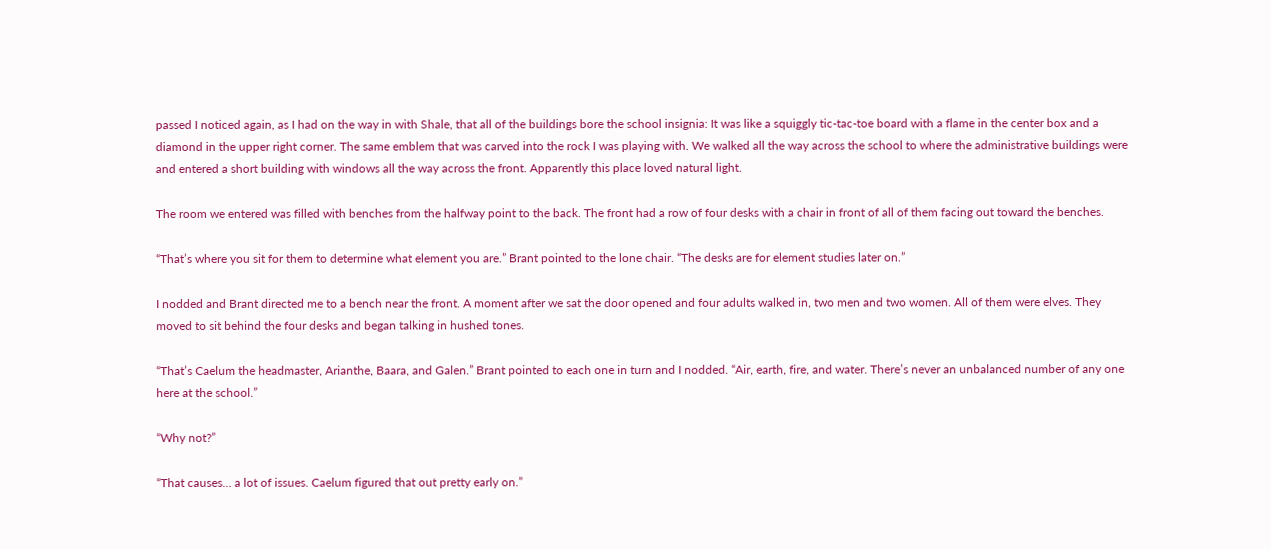passed I noticed again, as I had on the way in with Shale, that all of the buildings bore the school insignia: It was like a squiggly tic-tac-toe board with a flame in the center box and a diamond in the upper right corner. The same emblem that was carved into the rock I was playing with. We walked all the way across the school to where the administrative buildings were and entered a short building with windows all the way across the front. Apparently this place loved natural light.

The room we entered was filled with benches from the halfway point to the back. The front had a row of four desks with a chair in front of all of them facing out toward the benches.

“That’s where you sit for them to determine what element you are.” Brant pointed to the lone chair. “The desks are for element studies later on.”

I nodded and Brant directed me to a bench near the front. A moment after we sat the door opened and four adults walked in, two men and two women. All of them were elves. They moved to sit behind the four desks and began talking in hushed tones.

“That’s Caelum the headmaster, Arianthe, Baara, and Galen.” Brant pointed to each one in turn and I nodded. “Air, earth, fire, and water. There’s never an unbalanced number of any one here at the school.”

“Why not?”

“That causes… a lot of issues. Caelum figured that out pretty early on.”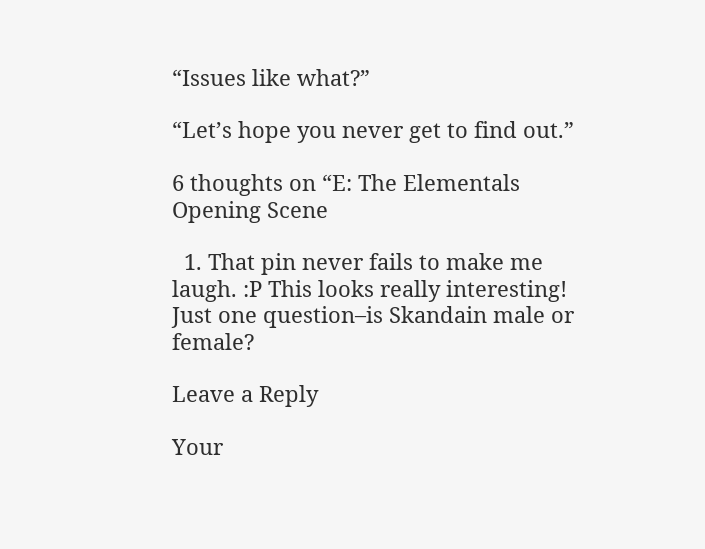“Issues like what?”

“Let’s hope you never get to find out.”

6 thoughts on “E: The Elementals Opening Scene

  1. That pin never fails to make me laugh. :P This looks really interesting! Just one question–is Skandain male or female?

Leave a Reply

Your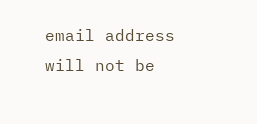email address will not be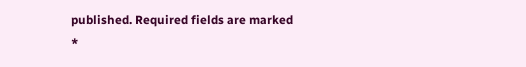published. Required fields are marked *